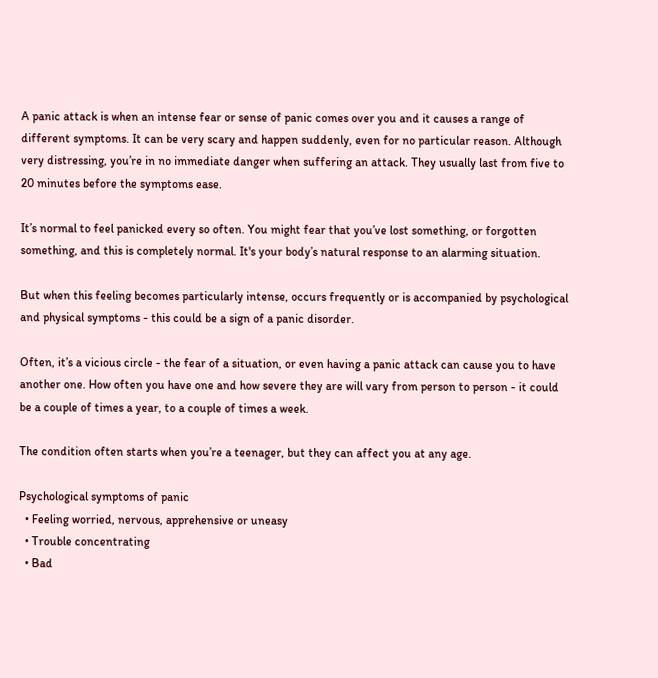A panic attack is when an intense fear or sense of panic comes over you and it causes a range of different symptoms. It can be very scary and happen suddenly, even for no particular reason. Although very distressing, you’re in no immediate danger when suffering an attack. They usually last from five to 20 minutes before the symptoms ease.

It’s normal to feel panicked every so often. You might fear that you’ve lost something, or forgotten something, and this is completely normal. It's your body’s natural response to an alarming situation.

But when this feeling becomes particularly intense, occurs frequently or is accompanied by psychological and physical symptoms - this could be a sign of a panic disorder.

Often, it’s a vicious circle - the fear of a situation, or even having a panic attack can cause you to have another one. How often you have one and how severe they are will vary from person to person - it could be a couple of times a year, to a couple of times a week.

The condition often starts when you’re a teenager, but they can affect you at any age.

Psychological symptoms of panic
  • Feeling worried, nervous, apprehensive or uneasy
  • Trouble concentrating
  • Bad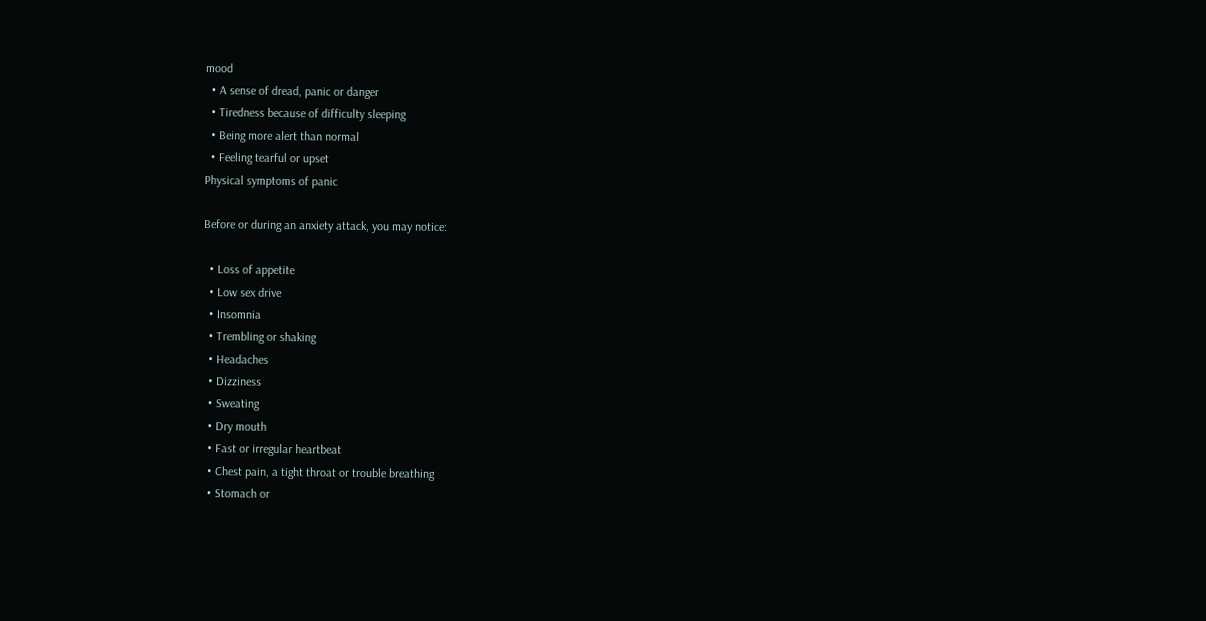mood
  • A sense of dread, panic or danger
  • Tiredness because of difficulty sleeping
  • Being more alert than normal
  • Feeling tearful or upset
Physical symptoms of panic

Before or during an anxiety attack, you may notice:

  • Loss of appetite
  • Low sex drive
  • Insomnia
  • Trembling or shaking
  • Headaches
  • Dizziness
  • Sweating
  • Dry mouth
  • Fast or irregular heartbeat
  • Chest pain, a tight throat or trouble breathing
  • Stomach or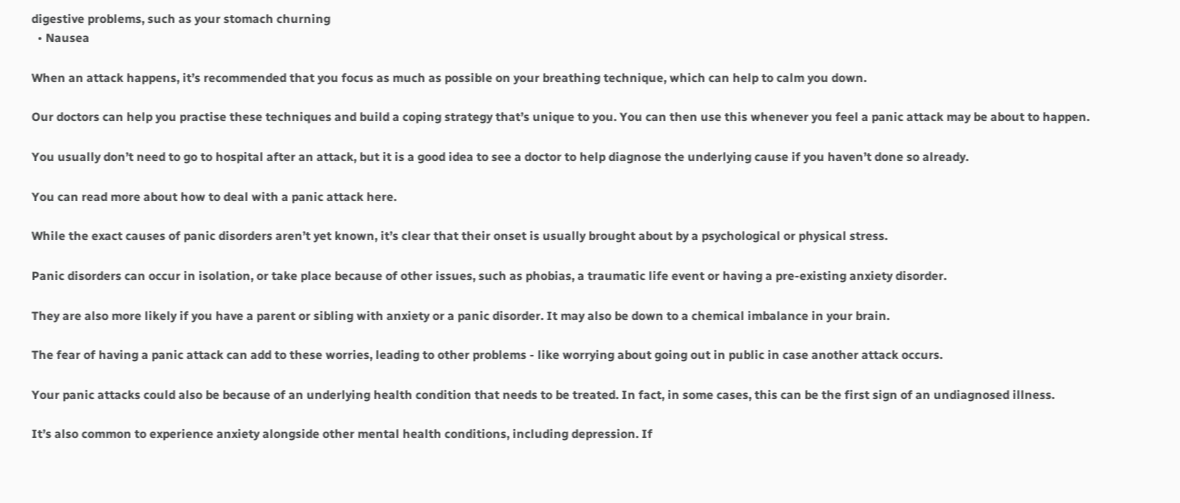digestive problems, such as your stomach churning
  • Nausea

When an attack happens, it’s recommended that you focus as much as possible on your breathing technique, which can help to calm you down.

Our doctors can help you practise these techniques and build a coping strategy that’s unique to you. You can then use this whenever you feel a panic attack may be about to happen.

You usually don’t need to go to hospital after an attack, but it is a good idea to see a doctor to help diagnose the underlying cause if you haven’t done so already.

You can read more about how to deal with a panic attack here.

While the exact causes of panic disorders aren’t yet known, it’s clear that their onset is usually brought about by a psychological or physical stress.

Panic disorders can occur in isolation, or take place because of other issues, such as phobias, a traumatic life event or having a pre-existing anxiety disorder.

They are also more likely if you have a parent or sibling with anxiety or a panic disorder. It may also be down to a chemical imbalance in your brain.

The fear of having a panic attack can add to these worries, leading to other problems - like worrying about going out in public in case another attack occurs.

Your panic attacks could also be because of an underlying health condition that needs to be treated. In fact, in some cases, this can be the first sign of an undiagnosed illness.

It’s also common to experience anxiety alongside other mental health conditions, including depression. If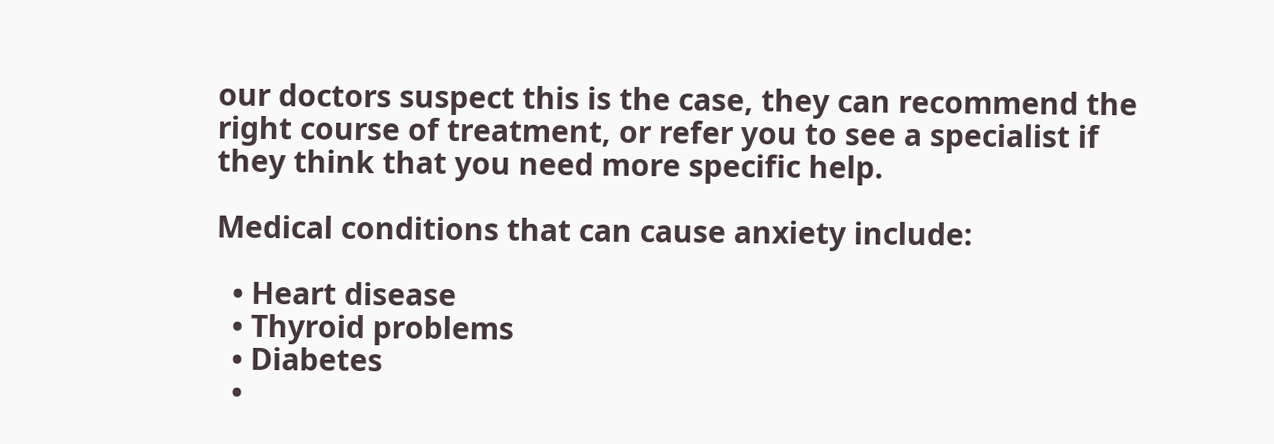our doctors suspect this is the case, they can recommend the right course of treatment, or refer you to see a specialist if they think that you need more specific help.

Medical conditions that can cause anxiety include:

  • Heart disease
  • Thyroid problems
  • Diabetes
  •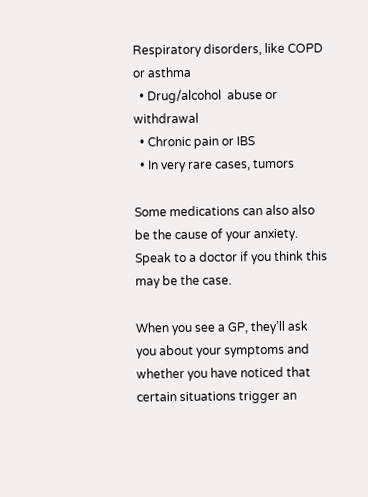Respiratory disorders, like COPD or asthma
  • Drug/alcohol  abuse or withdrawal
  • Chronic pain or IBS
  • In very rare cases, tumors

Some medications can also also be the cause of your anxiety. Speak to a doctor if you think this may be the case.

When you see a GP, they’ll ask you about your symptoms and whether you have noticed that certain situations trigger an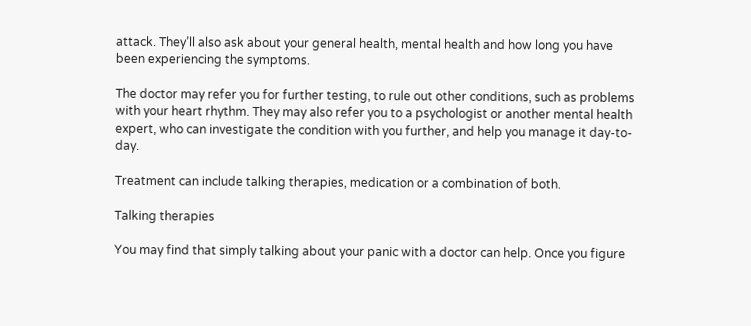attack. They’ll also ask about your general health, mental health and how long you have been experiencing the symptoms.

The doctor may refer you for further testing, to rule out other conditions, such as problems with your heart rhythm. They may also refer you to a psychologist or another mental health expert, who can investigate the condition with you further, and help you manage it day-to-day.

Treatment can include talking therapies, medication or a combination of both.

Talking therapies

You may find that simply talking about your panic with a doctor can help. Once you figure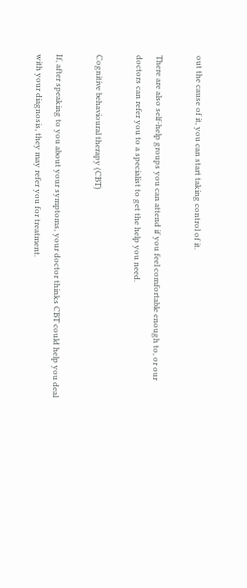out the cause of it, you can start taking control of it.

There are also self-help groups you can attend if you feel comfortable enough to, or our doctors can refer you to a specialist to get the help you need.

Cognitive behavioural therapy (CBT)

If, after speaking to you about your symptoms, your doctor thinks CBT could help you deal with your diagnosis, they may refer you for treatment.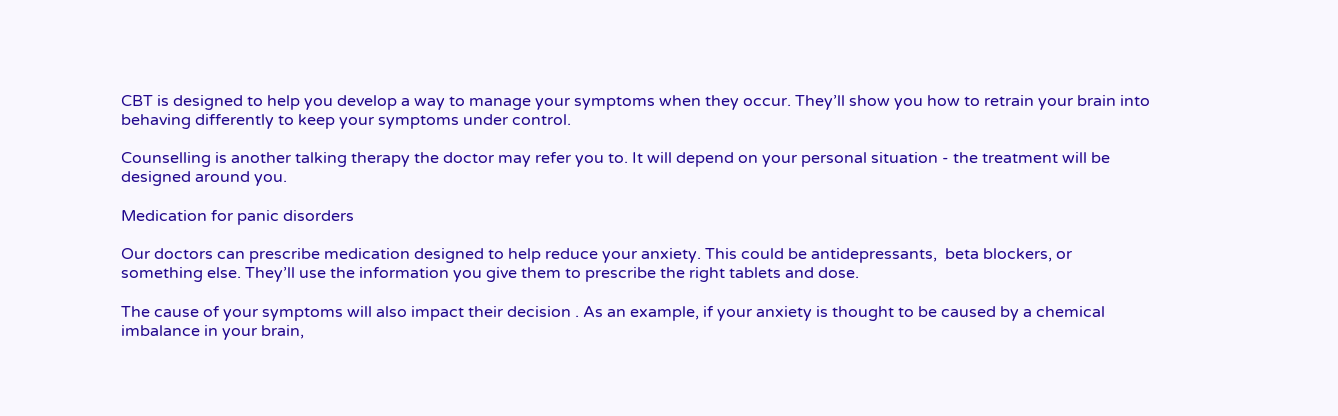CBT is designed to help you develop a way to manage your symptoms when they occur. They’ll show you how to retrain your brain into behaving differently to keep your symptoms under control.

Counselling is another talking therapy the doctor may refer you to. It will depend on your personal situation - the treatment will be designed around you.

Medication for panic disorders

Our doctors can prescribe medication designed to help reduce your anxiety. This could be antidepressants,  beta blockers, or something else. They’ll use the information you give them to prescribe the right tablets and dose.

The cause of your symptoms will also impact their decision . As an example, if your anxiety is thought to be caused by a chemical imbalance in your brain,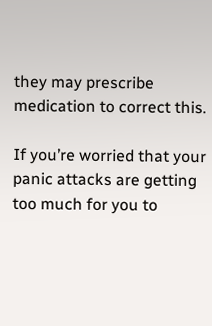they may prescribe medication to correct this.

If you’re worried that your panic attacks are getting too much for you to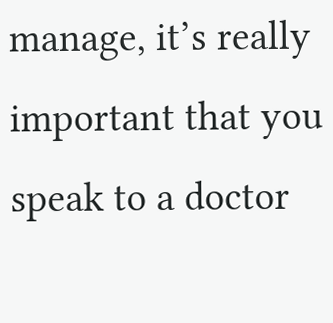manage, it’s really important that you speak to a doctor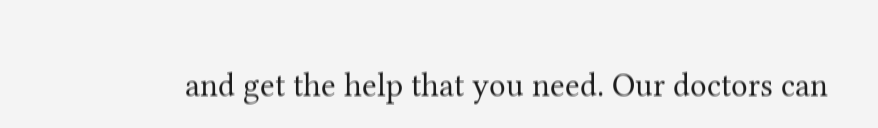and get the help that you need. Our doctors can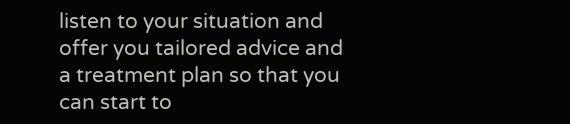listen to your situation and offer you tailored advice and a treatment plan so that you can start to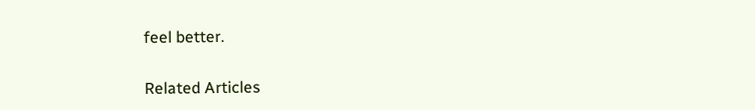feel better.

Related Articles